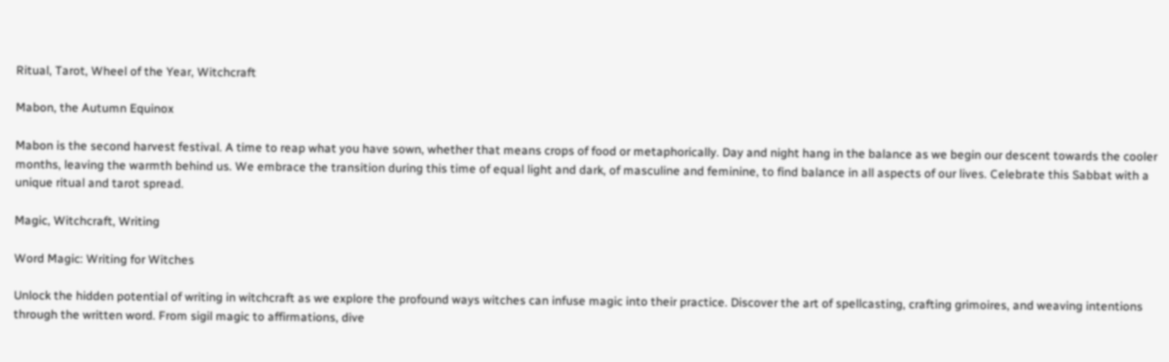Ritual, Tarot, Wheel of the Year, Witchcraft

Mabon, the Autumn Equinox

Mabon is the second harvest festival. A time to reap what you have sown, whether that means crops of food or metaphorically. Day and night hang in the balance as we begin our descent towards the cooler months, leaving the warmth behind us. We embrace the transition during this time of equal light and dark, of masculine and feminine, to find balance in all aspects of our lives. Celebrate this Sabbat with a unique ritual and tarot spread.

Magic, Witchcraft, Writing

Word Magic: Writing for Witches

Unlock the hidden potential of writing in witchcraft as we explore the profound ways witches can infuse magic into their practice. Discover the art of spellcasting, crafting grimoires, and weaving intentions through the written word. From sigil magic to affirmations, dive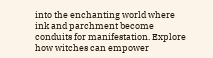into the enchanting world where ink and parchment become conduits for manifestation. Explore how witches can empower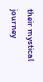their mystical journey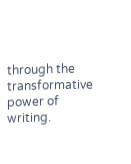through the transformative power of writing.